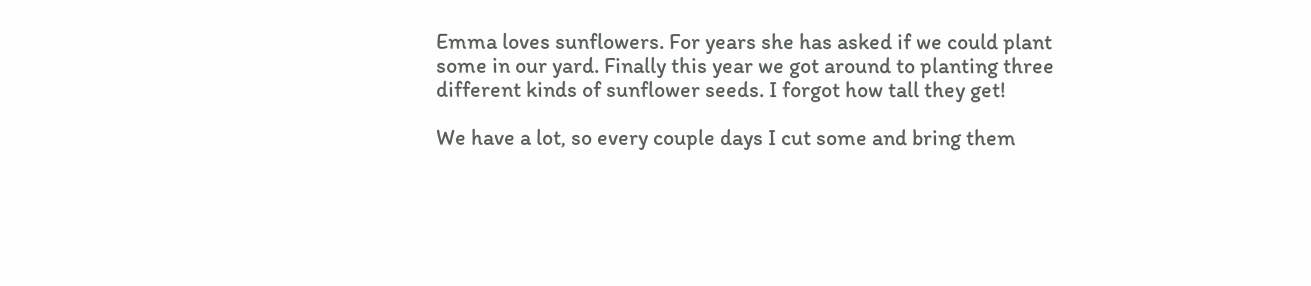Emma loves sunflowers. For years she has asked if we could plant some in our yard. Finally this year we got around to planting three different kinds of sunflower seeds. I forgot how tall they get!

We have a lot, so every couple days I cut some and bring them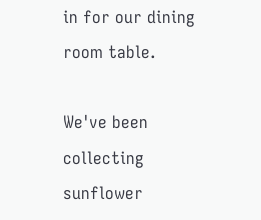in for our dining room table.

We've been collecting sunflower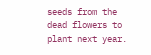seeds from the dead flowers to plant next year.